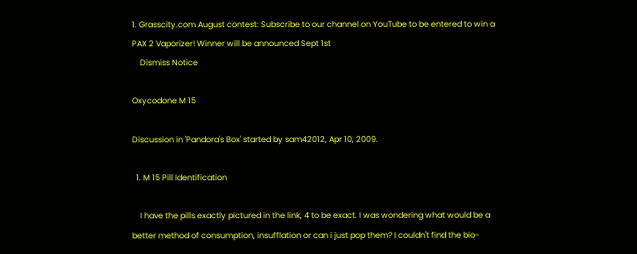1. Grasscity.com August contest: Subscribe to our channel on YouTube to be entered to win a PAX 2 Vaporizer! Winner will be announced Sept 1st
    Dismiss Notice

Oxycodone M 15

Discussion in 'Pandora's Box' started by sam42012, Apr 10, 2009.

  1. M 15 Pill Identification

    I have the pills exactly pictured in the link, 4 to be exact. I was wondering what would be a better method of consumption, insufflation or can i just pop them? I couldn't find the bio-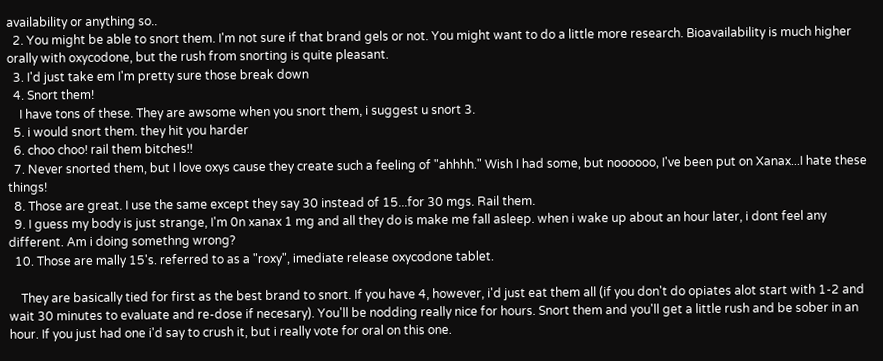availability or anything so..
  2. You might be able to snort them. I'm not sure if that brand gels or not. You might want to do a little more research. Bioavailability is much higher orally with oxycodone, but the rush from snorting is quite pleasant.
  3. I'd just take em I'm pretty sure those break down
  4. Snort them!
    I have tons of these. They are awsome when you snort them, i suggest u snort 3.
  5. i would snort them. they hit you harder
  6. choo choo! rail them bitches!!
  7. Never snorted them, but I love oxys cause they create such a feeling of "ahhhh." Wish I had some, but noooooo, I've been put on Xanax...I hate these things!
  8. Those are great. I use the same except they say 30 instead of 15...for 30 mgs. Rail them.
  9. I guess my body is just strange, I'm 0n xanax 1 mg and all they do is make me fall asleep. when i wake up about an hour later, i dont feel any different. Am i doing somethng wrong?
  10. Those are mally 15's. referred to as a "roxy", imediate release oxycodone tablet.

    They are basically tied for first as the best brand to snort. If you have 4, however, i'd just eat them all (if you don't do opiates alot start with 1-2 and wait 30 minutes to evaluate and re-dose if necesary). You'll be nodding really nice for hours. Snort them and you'll get a little rush and be sober in an hour. If you just had one i'd say to crush it, but i really vote for oral on this one.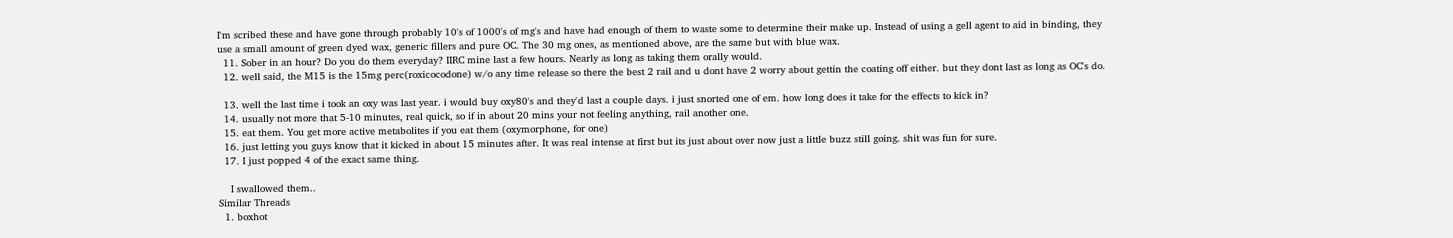I'm scribed these and have gone through probably 10's of 1000's of mg's and have had enough of them to waste some to determine their make up. Instead of using a gell agent to aid in binding, they use a small amount of green dyed wax, generic fillers and pure OC. The 30 mg ones, as mentioned above, are the same but with blue wax.
  11. Sober in an hour? Do you do them everyday? IIRC mine last a few hours. Nearly as long as taking them orally would.
  12. well said, the M15 is the 15mg perc(roxicocodone) w/o any time release so there the best 2 rail and u dont have 2 worry about gettin the coating off either. but they dont last as long as OC's do.

  13. well the last time i took an oxy was last year. i would buy oxy80's and they'd last a couple days. i just snorted one of em. how long does it take for the effects to kick in?
  14. usually not more that 5-10 minutes, real quick, so if in about 20 mins your not feeling anything, rail another one.
  15. eat them. You get more active metabolites if you eat them (oxymorphone, for one)
  16. just letting you guys know that it kicked in about 15 minutes after. It was real intense at first but its just about over now just a little buzz still going. shit was fun for sure.
  17. I just popped 4 of the exact same thing.

    I swallowed them..
Similar Threads
  1. boxhot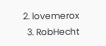2. lovemerox
  3. RobHecht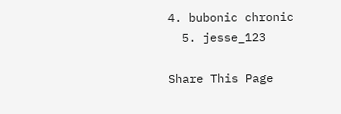4. bubonic chronic
  5. jesse_123

Share This Page